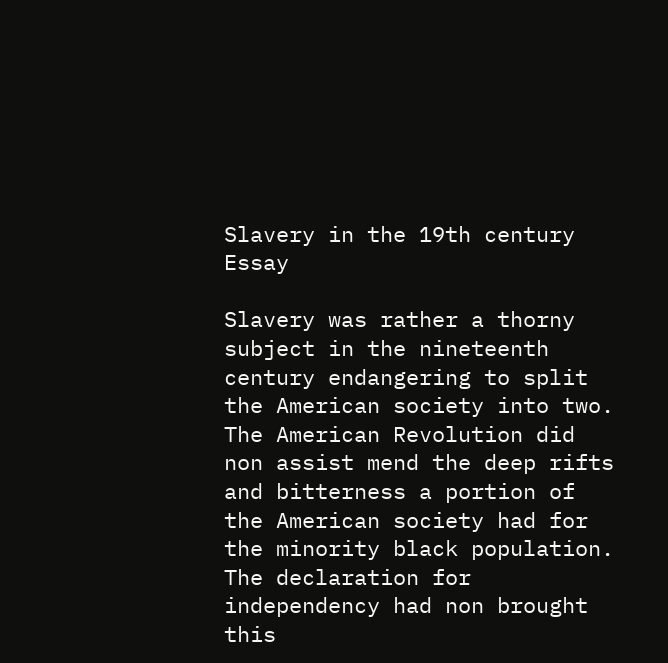Slavery in the 19th century Essay

Slavery was rather a thorny subject in the nineteenth century endangering to split the American society into two. The American Revolution did non assist mend the deep rifts and bitterness a portion of the American society had for the minority black population. The declaration for independency had non brought this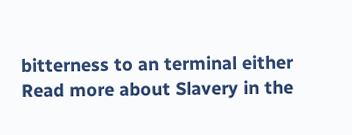bitterness to an terminal either Read more about Slavery in the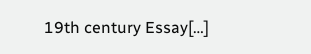19th century Essay[…]